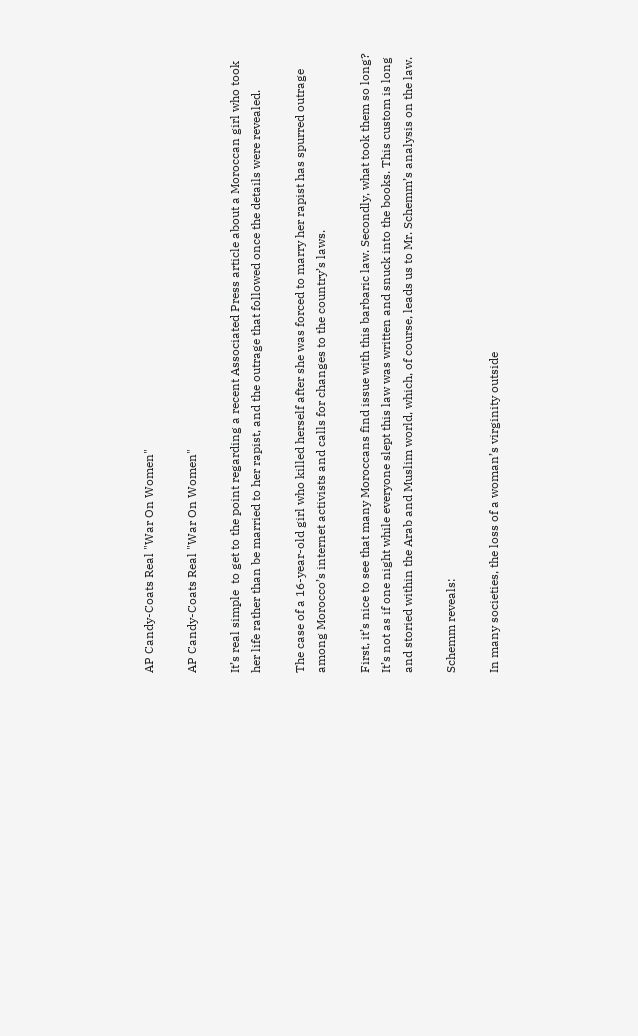AP Candy-Coats Real "War On Women"

AP Candy-Coats Real "War On Women"

It’s real simple  to get to the point regarding a recent Associated Press article about a Moroccan girl who took her life rather than be married to her rapist, and the outrage that followed once the details were revealed.

The case of a 16-year-old girl who killed herself after she was forced to marry her rapist has spurred outrage among Morocco’s internet activists and calls for changes to the country’s laws.

First, it’s nice to see that many Moroccans find issue with this barbaric law. Secondly, what took them so long? It’s not as if one night while everyone slept this law was written and snuck into the books. This custom is long and storied within the Arab and Muslim world, which, of course, leads us to Mr. Schemm’s analysis on the law.

Schemm reveals:

In many societies, the loss of a woman’s virginity outside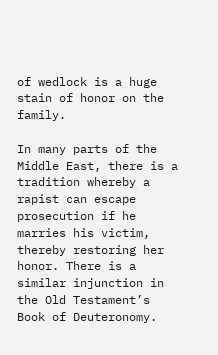of wedlock is a huge stain of honor on the family.

In many parts of the Middle East, there is a tradition whereby a rapist can escape prosecution if he marries his victim, thereby restoring her honor. There is a similar injunction in the Old Testament’s Book of Deuteronomy.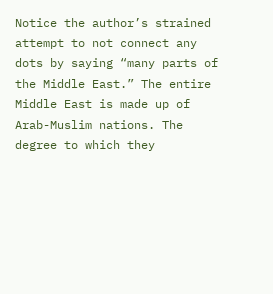Notice the author’s strained attempt to not connect any dots by saying “many parts of the Middle East.” The entire Middle East is made up of Arab-Muslim nations. The degree to which they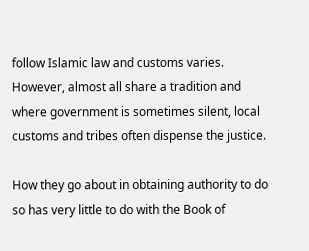follow Islamic law and customs varies. However, almost all share a tradition and where government is sometimes silent, local customs and tribes often dispense the justice.

How they go about in obtaining authority to do so has very little to do with the Book of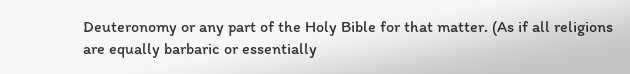Deuteronomy or any part of the Holy Bible for that matter. (As if all religions are equally barbaric or essentially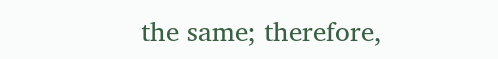the same; therefore,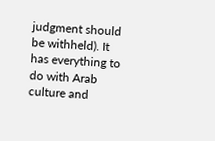judgment should be withheld). It has everything to do with Arab culture and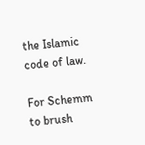the Islamic code of law.

For Schemm to brush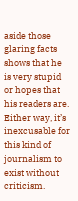aside those glaring facts shows that he is very stupid or hopes that his readers are. Either way, it’s inexcusable for this kind of journalism to exist without criticism.